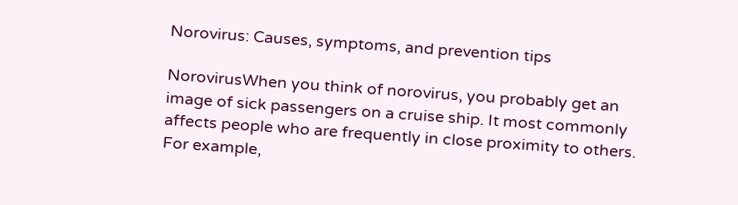Norovirus: Causes, symptoms, and prevention tips

NorovirusWhen you think of norovirus, you probably get an image of sick passengers on a cruise ship. It most commonly affects people who are frequently in close proximity to others. For example,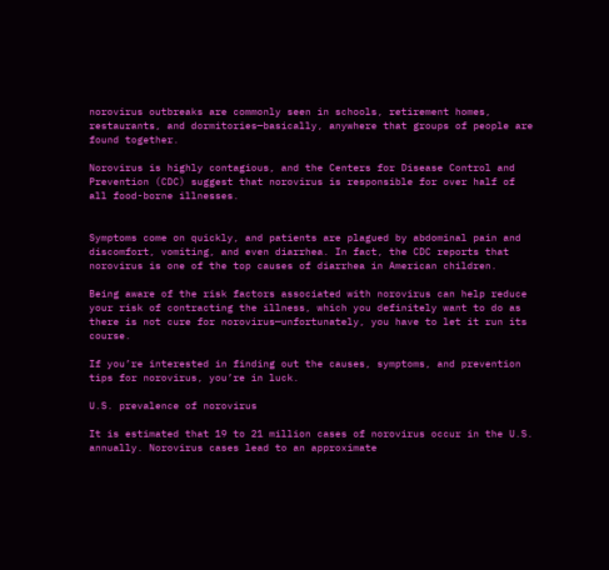norovirus outbreaks are commonly seen in schools, retirement homes, restaurants, and dormitories—basically, anywhere that groups of people are found together.

Norovirus is highly contagious, and the Centers for Disease Control and Prevention (CDC) suggest that norovirus is responsible for over half of all food-borne illnesses.


Symptoms come on quickly, and patients are plagued by abdominal pain and discomfort, vomiting, and even diarrhea. In fact, the CDC reports that norovirus is one of the top causes of diarrhea in American children.

Being aware of the risk factors associated with norovirus can help reduce your risk of contracting the illness, which you definitely want to do as there is not cure for norovirus—unfortunately, you have to let it run its course.

If you’re interested in finding out the causes, symptoms, and prevention tips for norovirus, you’re in luck.

U.S. prevalence of norovirus

It is estimated that 19 to 21 million cases of norovirus occur in the U.S. annually. Norovirus cases lead to an approximate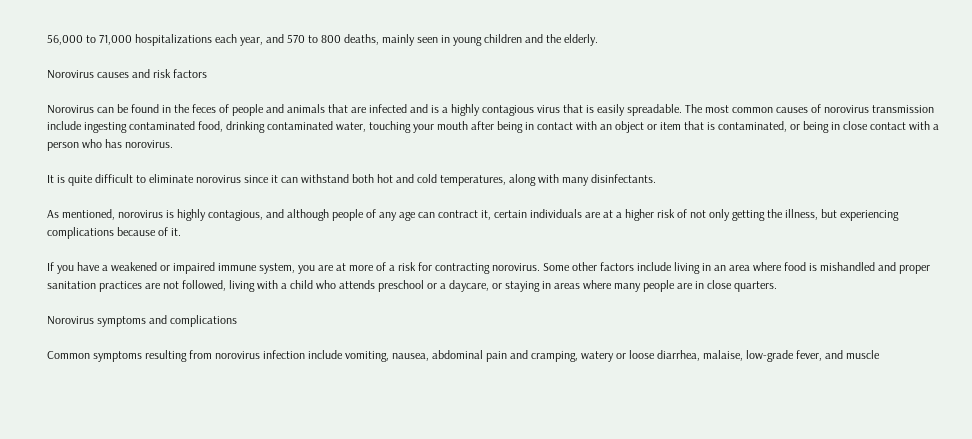56,000 to 71,000 hospitalizations each year, and 570 to 800 deaths, mainly seen in young children and the elderly.

Norovirus causes and risk factors

Norovirus can be found in the feces of people and animals that are infected and is a highly contagious virus that is easily spreadable. The most common causes of norovirus transmission include ingesting contaminated food, drinking contaminated water, touching your mouth after being in contact with an object or item that is contaminated, or being in close contact with a person who has norovirus.

It is quite difficult to eliminate norovirus since it can withstand both hot and cold temperatures, along with many disinfectants.

As mentioned, norovirus is highly contagious, and although people of any age can contract it, certain individuals are at a higher risk of not only getting the illness, but experiencing complications because of it.

If you have a weakened or impaired immune system, you are at more of a risk for contracting norovirus. Some other factors include living in an area where food is mishandled and proper sanitation practices are not followed, living with a child who attends preschool or a daycare, or staying in areas where many people are in close quarters.

Norovirus symptoms and complications

Common symptoms resulting from norovirus infection include vomiting, nausea, abdominal pain and cramping, watery or loose diarrhea, malaise, low-grade fever, and muscle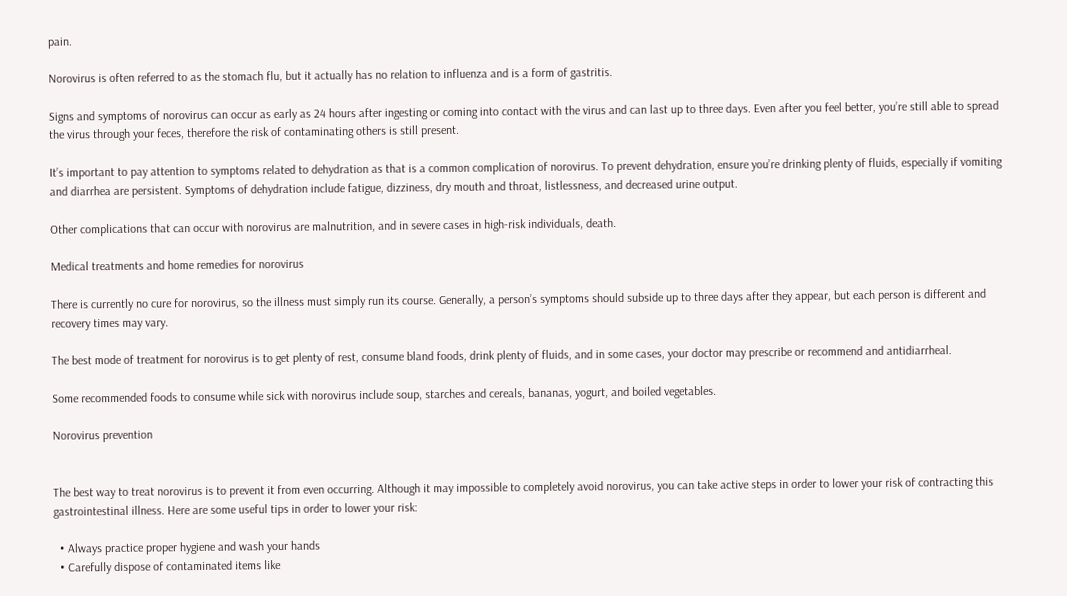pain.

Norovirus is often referred to as the stomach flu, but it actually has no relation to influenza and is a form of gastritis.

Signs and symptoms of norovirus can occur as early as 24 hours after ingesting or coming into contact with the virus and can last up to three days. Even after you feel better, you’re still able to spread the virus through your feces, therefore the risk of contaminating others is still present.

It’s important to pay attention to symptoms related to dehydration as that is a common complication of norovirus. To prevent dehydration, ensure you’re drinking plenty of fluids, especially if vomiting and diarrhea are persistent. Symptoms of dehydration include fatigue, dizziness, dry mouth and throat, listlessness, and decreased urine output.

Other complications that can occur with norovirus are malnutrition, and in severe cases in high-risk individuals, death.

Medical treatments and home remedies for norovirus

There is currently no cure for norovirus, so the illness must simply run its course. Generally, a person’s symptoms should subside up to three days after they appear, but each person is different and recovery times may vary.

The best mode of treatment for norovirus is to get plenty of rest, consume bland foods, drink plenty of fluids, and in some cases, your doctor may prescribe or recommend and antidiarrheal.

Some recommended foods to consume while sick with norovirus include soup, starches and cereals, bananas, yogurt, and boiled vegetables.

Norovirus prevention


The best way to treat norovirus is to prevent it from even occurring. Although it may impossible to completely avoid norovirus, you can take active steps in order to lower your risk of contracting this gastrointestinal illness. Here are some useful tips in order to lower your risk:

  • Always practice proper hygiene and wash your hands
  • Carefully dispose of contaminated items like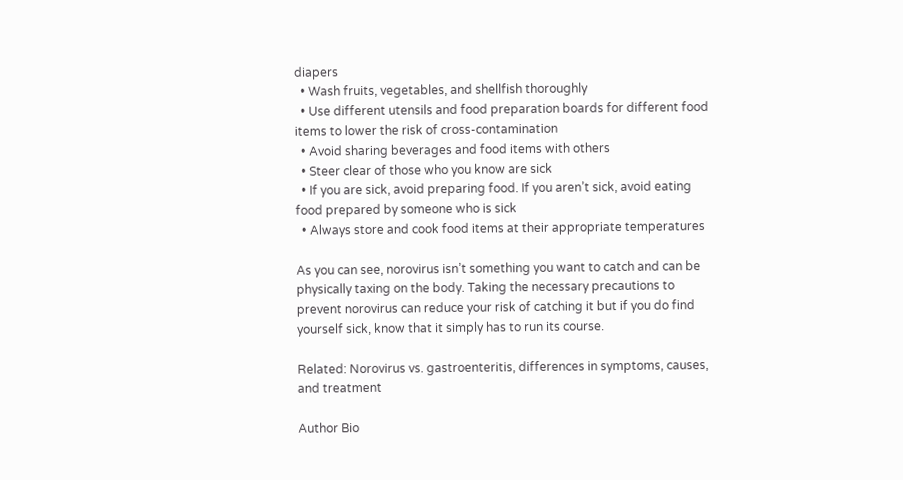diapers
  • Wash fruits, vegetables, and shellfish thoroughly
  • Use different utensils and food preparation boards for different food items to lower the risk of cross-contamination
  • Avoid sharing beverages and food items with others
  • Steer clear of those who you know are sick
  • If you are sick, avoid preparing food. If you aren’t sick, avoid eating food prepared by someone who is sick
  • Always store and cook food items at their appropriate temperatures

As you can see, norovirus isn’t something you want to catch and can be physically taxing on the body. Taking the necessary precautions to prevent norovirus can reduce your risk of catching it but if you do find yourself sick, know that it simply has to run its course.

Related: Norovirus vs. gastroenteritis, differences in symptoms, causes, and treatment

Author Bio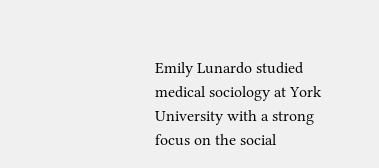Emily Lunardo studied medical sociology at York University with a strong focus on the social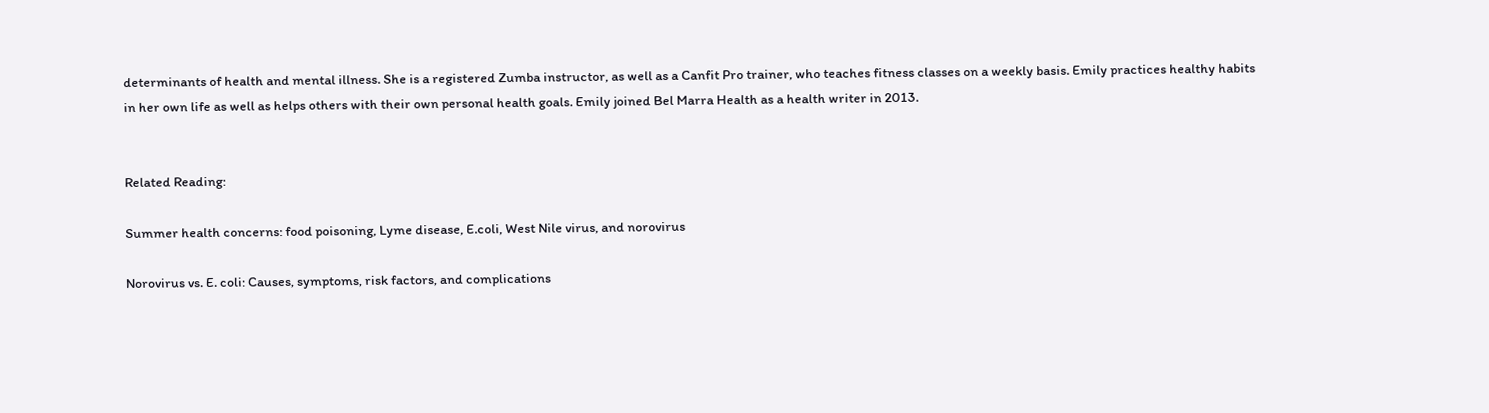determinants of health and mental illness. She is a registered Zumba instructor, as well as a Canfit Pro trainer, who teaches fitness classes on a weekly basis. Emily practices healthy habits in her own life as well as helps others with their own personal health goals. Emily joined Bel Marra Health as a health writer in 2013.


Related Reading:

Summer health concerns: food poisoning, Lyme disease, E.coli, West Nile virus, and norovirus

Norovirus vs. E. coli: Causes, symptoms, risk factors, and complications